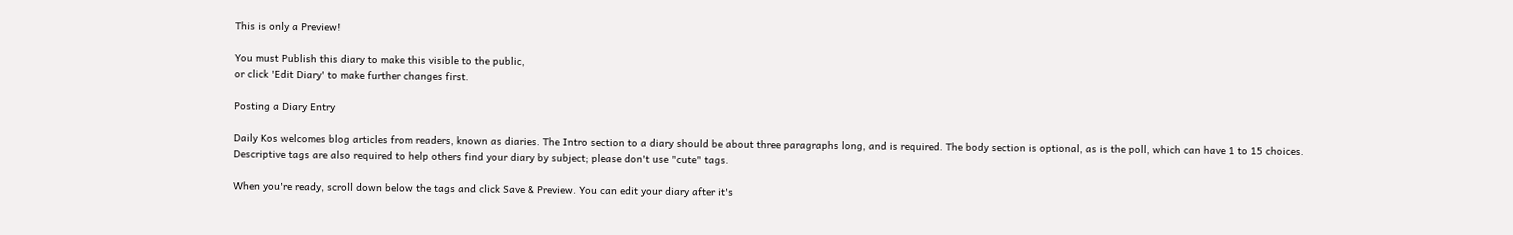This is only a Preview!

You must Publish this diary to make this visible to the public,
or click 'Edit Diary' to make further changes first.

Posting a Diary Entry

Daily Kos welcomes blog articles from readers, known as diaries. The Intro section to a diary should be about three paragraphs long, and is required. The body section is optional, as is the poll, which can have 1 to 15 choices. Descriptive tags are also required to help others find your diary by subject; please don't use "cute" tags.

When you're ready, scroll down below the tags and click Save & Preview. You can edit your diary after it's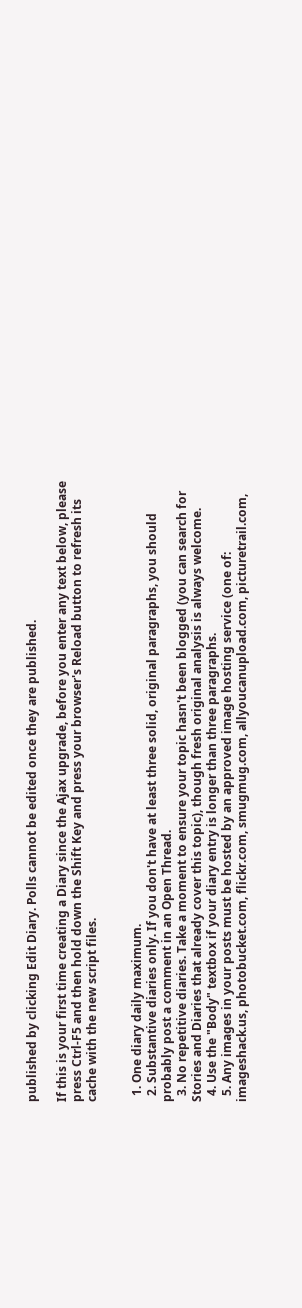published by clicking Edit Diary. Polls cannot be edited once they are published.

If this is your first time creating a Diary since the Ajax upgrade, before you enter any text below, please press Ctrl-F5 and then hold down the Shift Key and press your browser's Reload button to refresh its cache with the new script files.


  1. One diary daily maximum.
  2. Substantive diaries only. If you don't have at least three solid, original paragraphs, you should probably post a comment in an Open Thread.
  3. No repetitive diaries. Take a moment to ensure your topic hasn't been blogged (you can search for Stories and Diaries that already cover this topic), though fresh original analysis is always welcome.
  4. Use the "Body" textbox if your diary entry is longer than three paragraphs.
  5. Any images in your posts must be hosted by an approved image hosting service (one of: imageshack.us, photobucket.com, flickr.com, smugmug.com, allyoucanupload.com, picturetrail.com,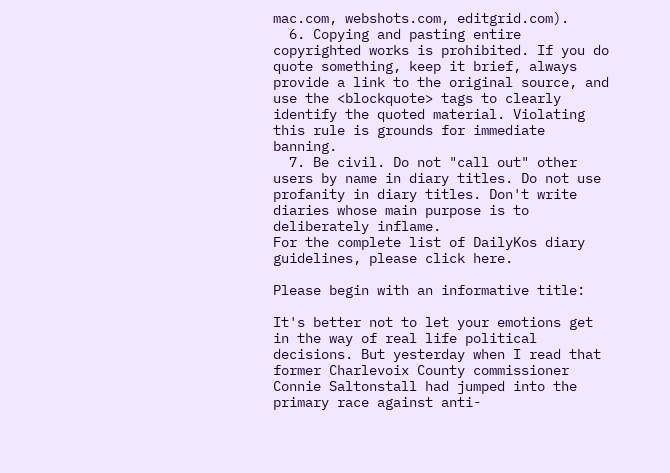mac.com, webshots.com, editgrid.com).
  6. Copying and pasting entire copyrighted works is prohibited. If you do quote something, keep it brief, always provide a link to the original source, and use the <blockquote> tags to clearly identify the quoted material. Violating this rule is grounds for immediate banning.
  7. Be civil. Do not "call out" other users by name in diary titles. Do not use profanity in diary titles. Don't write diaries whose main purpose is to deliberately inflame.
For the complete list of DailyKos diary guidelines, please click here.

Please begin with an informative title:

It's better not to let your emotions get in the way of real life political decisions. But yesterday when I read that former Charlevoix County commissioner Connie Saltonstall had jumped into the primary race against anti-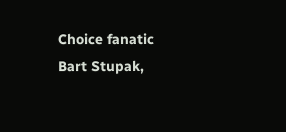Choice fanatic Bart Stupak,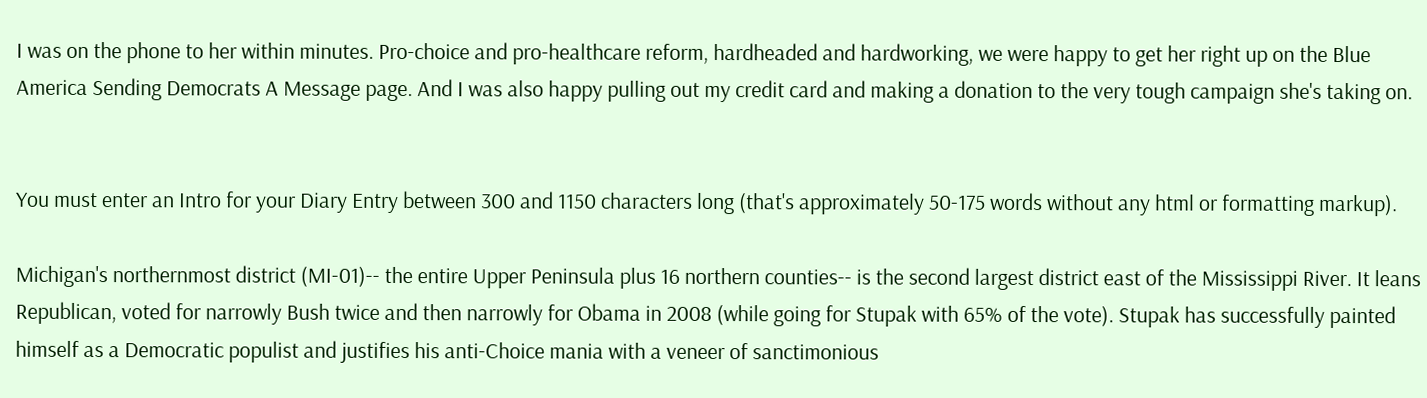I was on the phone to her within minutes. Pro-choice and pro-healthcare reform, hardheaded and hardworking, we were happy to get her right up on the Blue America Sending Democrats A Message page. And I was also happy pulling out my credit card and making a donation to the very tough campaign she's taking on.


You must enter an Intro for your Diary Entry between 300 and 1150 characters long (that's approximately 50-175 words without any html or formatting markup).

Michigan's northernmost district (MI-01)-- the entire Upper Peninsula plus 16 northern counties-- is the second largest district east of the Mississippi River. It leans Republican, voted for narrowly Bush twice and then narrowly for Obama in 2008 (while going for Stupak with 65% of the vote). Stupak has successfully painted himself as a Democratic populist and justifies his anti-Choice mania with a veneer of sanctimonious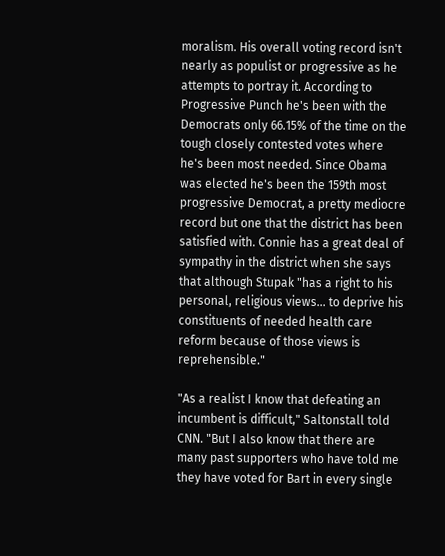moralism. His overall voting record isn't nearly as populist or progressive as he attempts to portray it. According to Progressive Punch he's been with the Democrats only 66.15% of the time on the tough closely contested votes where he's been most needed. Since Obama was elected he's been the 159th most progressive Democrat, a pretty mediocre record but one that the district has been satisfied with. Connie has a great deal of sympathy in the district when she says that although Stupak "has a right to his personal, religious views... to deprive his constituents of needed health care reform because of those views is reprehensible."

"As a realist I know that defeating an incumbent is difficult," Saltonstall told CNN. "But I also know that there are many past supporters who have told me they have voted for Bart in every single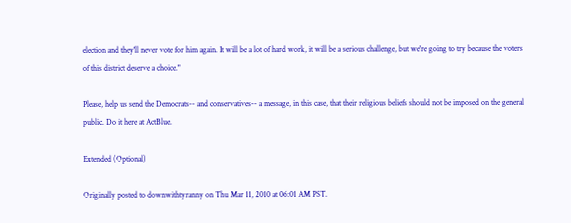election and they'll never vote for him again. It will be a lot of hard work, it will be a serious challenge, but we're going to try because the voters of this district deserve a choice."

Please, help us send the Democrats-- and conservatives-- a message, in this case, that their religious beliefs should not be imposed on the general public. Do it here at ActBlue.

Extended (Optional)

Originally posted to downwithtyranny on Thu Mar 11, 2010 at 06:01 AM PST.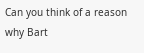Can you think of a reason why Bart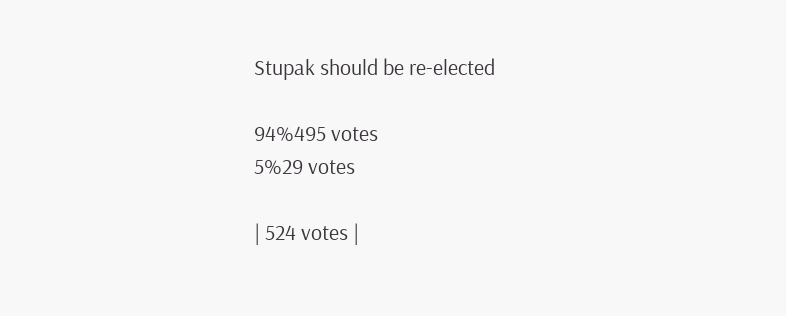Stupak should be re-elected

94%495 votes
5%29 votes

| 524 votes |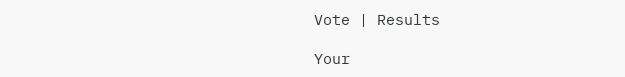Vote | Results

Your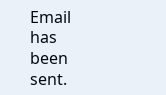Email has been sent.